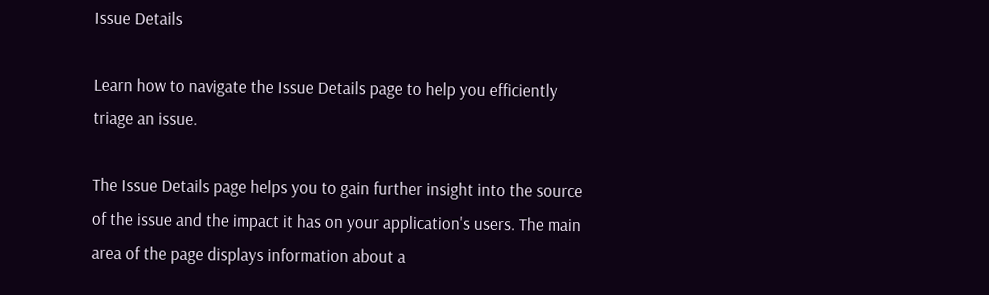Issue Details

Learn how to navigate the Issue Details page to help you efficiently triage an issue.

The Issue Details page helps you to gain further insight into the source of the issue and the impact it has on your application's users. The main area of the page displays information about a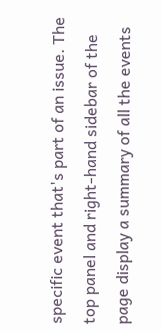specific event that's part of an issue. The top panel and right-hand sidebar of the page display a summary of all the events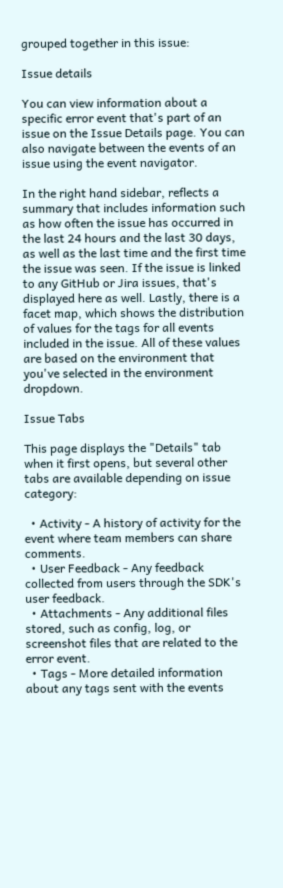grouped together in this issue:

Issue details

You can view information about a specific error event that's part of an issue on the Issue Details page. You can also navigate between the events of an issue using the event navigator.

In the right hand sidebar, reflects a summary that includes information such as how often the issue has occurred in the last 24 hours and the last 30 days, as well as the last time and the first time the issue was seen. If the issue is linked to any GitHub or Jira issues, that's displayed here as well. Lastly, there is a facet map, which shows the distribution of values for the tags for all events included in the issue. All of these values are based on the environment that you've selected in the environment dropdown.

Issue Tabs

This page displays the "Details" tab when it first opens, but several other tabs are available depending on issue category:

  • Activity - A history of activity for the event where team members can share comments.
  • User Feedback - Any feedback collected from users through the SDK's user feedback.
  • Attachments - Any additional files stored, such as config, log, or screenshot files that are related to the error event.
  • Tags - More detailed information about any tags sent with the events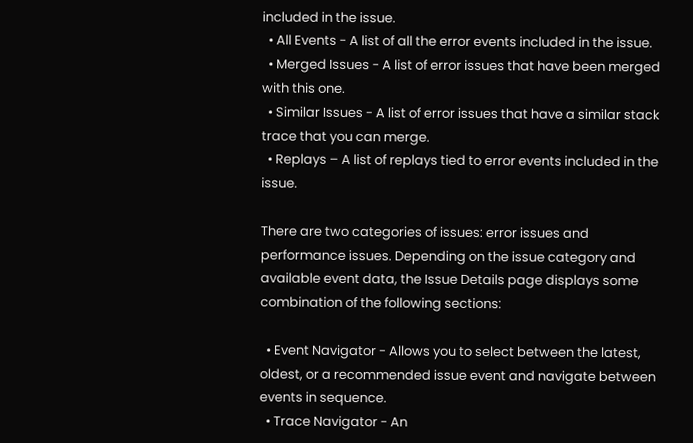included in the issue.
  • All Events - A list of all the error events included in the issue.
  • Merged Issues - A list of error issues that have been merged with this one.
  • Similar Issues - A list of error issues that have a similar stack trace that you can merge.
  • Replays – A list of replays tied to error events included in the issue.

There are two categories of issues: error issues and performance issues. Depending on the issue category and available event data, the Issue Details page displays some combination of the following sections:

  • Event Navigator - Allows you to select between the latest, oldest, or a recommended issue event and navigate between events in sequence.
  • Trace Navigator - An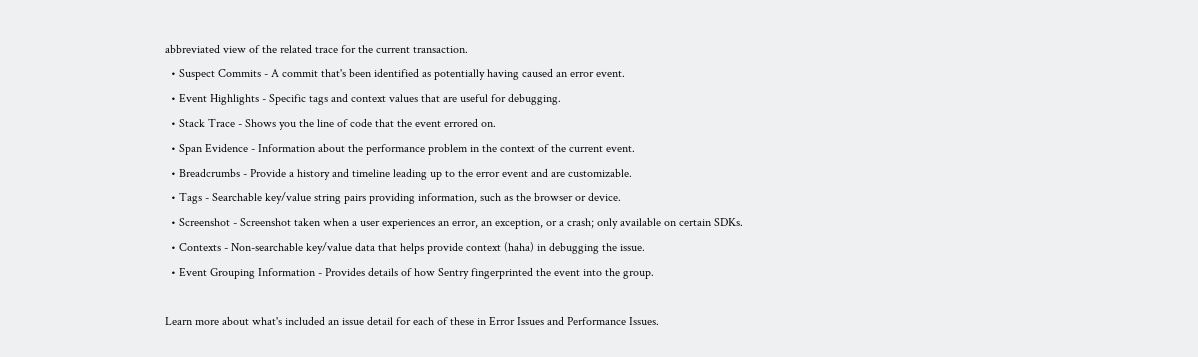abbreviated view of the related trace for the current transaction.
  • Suspect Commits - A commit that's been identified as potentially having caused an error event.
  • Event Highlights - Specific tags and context values that are useful for debugging.
  • Stack Trace - Shows you the line of code that the event errored on.
  • Span Evidence - Information about the performance problem in the context of the current event.
  • Breadcrumbs - Provide a history and timeline leading up to the error event and are customizable.
  • Tags - Searchable key/value string pairs providing information, such as the browser or device.
  • Screenshot - Screenshot taken when a user experiences an error, an exception, or a crash; only available on certain SDKs.
  • Contexts - Non-searchable key/value data that helps provide context (haha) in debugging the issue.
  • Event Grouping Information - Provides details of how Sentry fingerprinted the event into the group.

Learn more about what's included an issue detail for each of these in Error Issues and Performance Issues.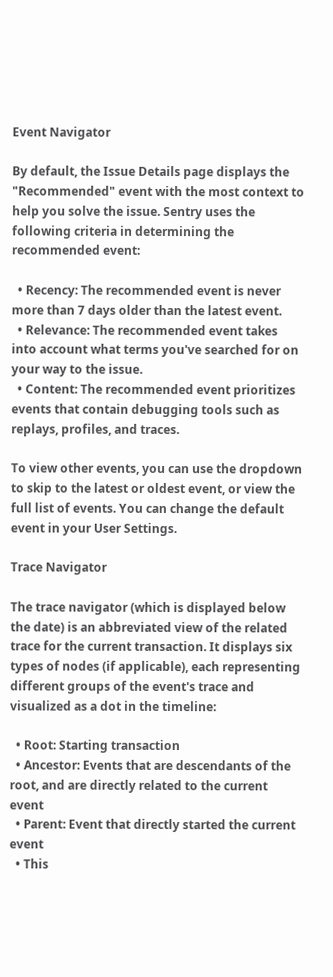Event Navigator

By default, the Issue Details page displays the "Recommended" event with the most context to help you solve the issue. Sentry uses the following criteria in determining the recommended event:

  • Recency: The recommended event is never more than 7 days older than the latest event.
  • Relevance: The recommended event takes into account what terms you've searched for on your way to the issue.
  • Content: The recommended event prioritizes events that contain debugging tools such as replays, profiles, and traces.

To view other events, you can use the dropdown to skip to the latest or oldest event, or view the full list of events. You can change the default event in your User Settings.

Trace Navigator

The trace navigator (which is displayed below the date) is an abbreviated view of the related trace for the current transaction. It displays six types of nodes (if applicable), each representing different groups of the event's trace and visualized as a dot in the timeline:

  • Root: Starting transaction
  • Ancestor: Events that are descendants of the root, and are directly related to the current event
  • Parent: Event that directly started the current event
  • This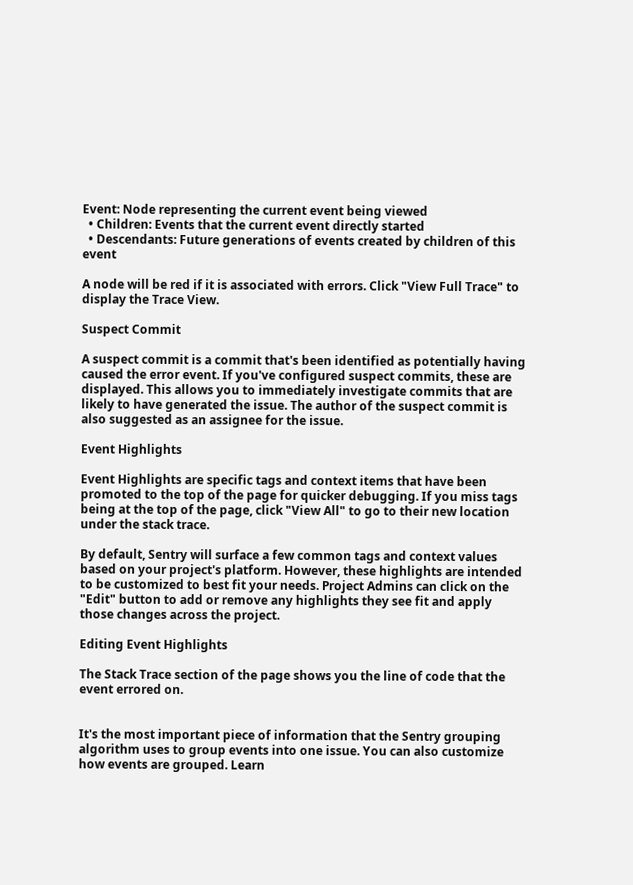Event: Node representing the current event being viewed
  • Children: Events that the current event directly started
  • Descendants: Future generations of events created by children of this event

A node will be red if it is associated with errors. Click "View Full Trace" to display the Trace View.

Suspect Commit

A suspect commit is a commit that's been identified as potentially having caused the error event. If you've configured suspect commits, these are displayed. This allows you to immediately investigate commits that are likely to have generated the issue. The author of the suspect commit is also suggested as an assignee for the issue.

Event Highlights

Event Highlights are specific tags and context items that have been promoted to the top of the page for quicker debugging. If you miss tags being at the top of the page, click "View All" to go to their new location under the stack trace.

By default, Sentry will surface a few common tags and context values based on your project's platform. However, these highlights are intended to be customized to best fit your needs. Project Admins can click on the "Edit" button to add or remove any highlights they see fit and apply those changes across the project.

Editing Event Highlights

The Stack Trace section of the page shows you the line of code that the event errored on.


It's the most important piece of information that the Sentry grouping algorithm uses to group events into one issue. You can also customize how events are grouped. Learn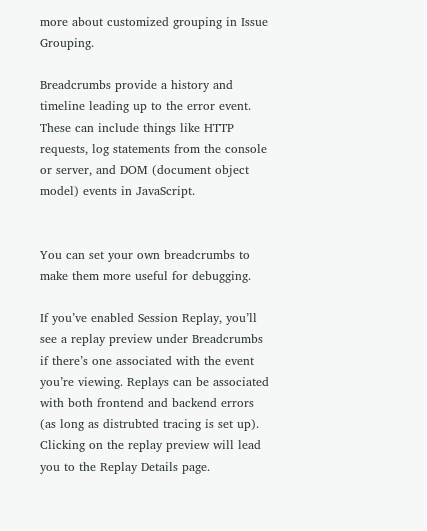more about customized grouping in Issue Grouping.

Breadcrumbs provide a history and timeline leading up to the error event. These can include things like HTTP requests, log statements from the console or server, and DOM (document object model) events in JavaScript.


You can set your own breadcrumbs to make them more useful for debugging.

If you’ve enabled Session Replay, you’ll see a replay preview under Breadcrumbs if there’s one associated with the event you’re viewing. Replays can be associated with both frontend and backend errors (as long as distrubted tracing is set up). Clicking on the replay preview will lead you to the Replay Details page.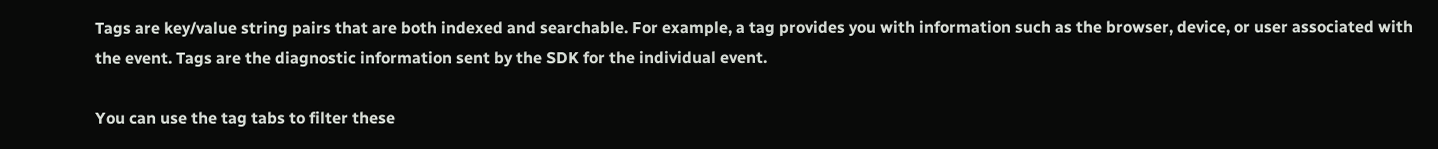Tags are key/value string pairs that are both indexed and searchable. For example, a tag provides you with information such as the browser, device, or user associated with the event. Tags are the diagnostic information sent by the SDK for the individual event.

You can use the tag tabs to filter these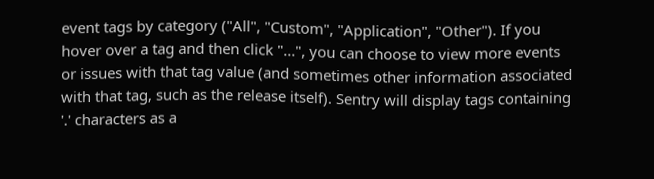event tags by category ("All", "Custom", "Application", "Other"). If you hover over a tag and then click "...", you can choose to view more events or issues with that tag value (and sometimes other information associated with that tag, such as the release itself). Sentry will display tags containing '.' characters as a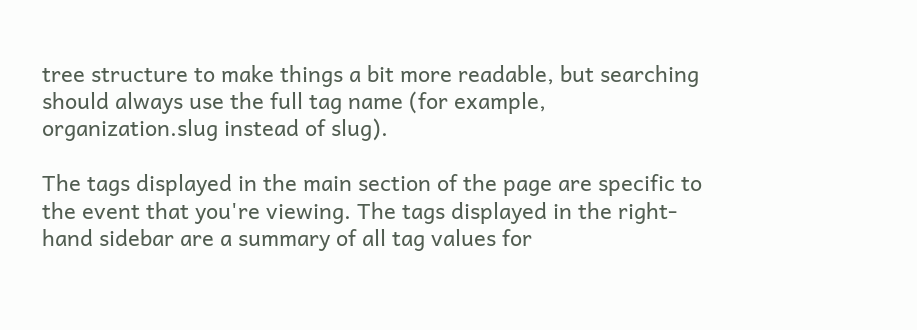tree structure to make things a bit more readable, but searching should always use the full tag name (for example, organization.slug instead of slug).

The tags displayed in the main section of the page are specific to the event that you're viewing. The tags displayed in the right-hand sidebar are a summary of all tag values for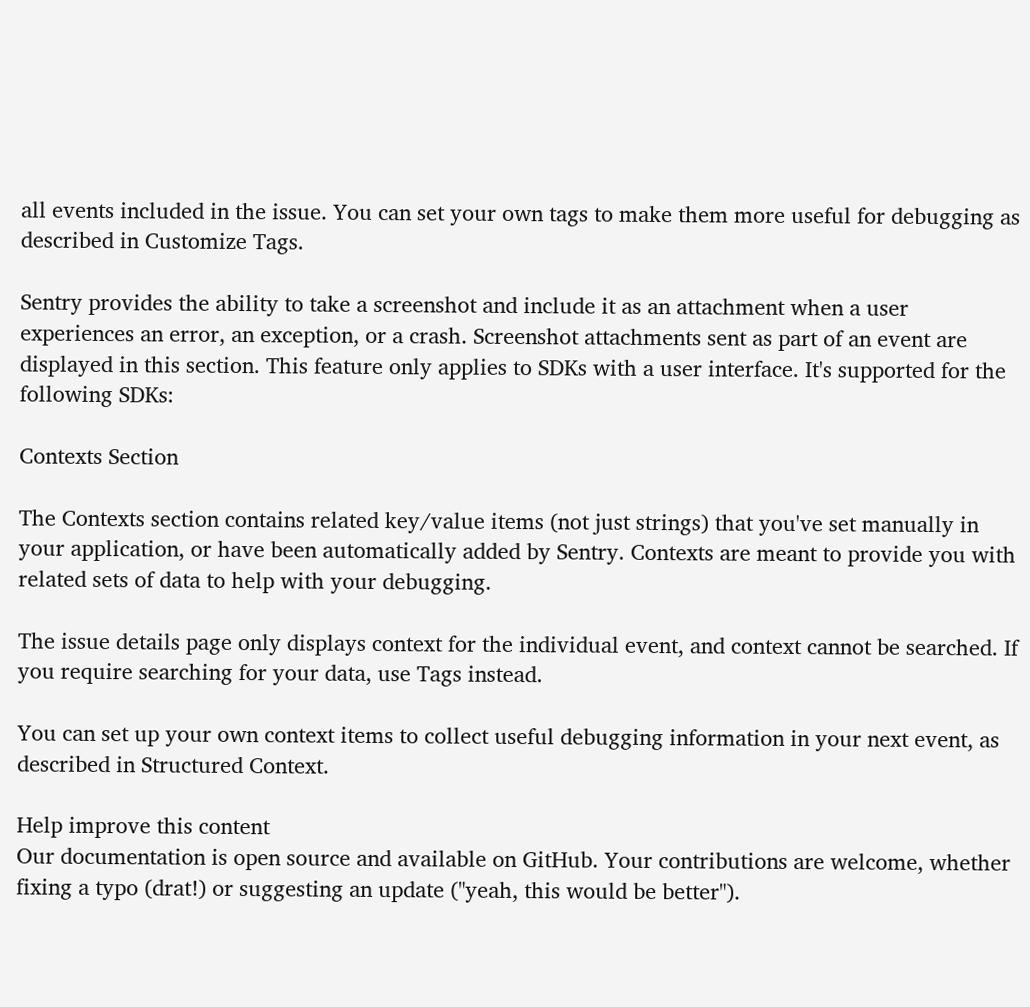all events included in the issue. You can set your own tags to make them more useful for debugging as described in Customize Tags.

Sentry provides the ability to take a screenshot and include it as an attachment when a user experiences an error, an exception, or a crash. Screenshot attachments sent as part of an event are displayed in this section. This feature only applies to SDKs with a user interface. It's supported for the following SDKs:

Contexts Section

The Contexts section contains related key/value items (not just strings) that you've set manually in your application, or have been automatically added by Sentry. Contexts are meant to provide you with related sets of data to help with your debugging.

The issue details page only displays context for the individual event, and context cannot be searched. If you require searching for your data, use Tags instead.

You can set up your own context items to collect useful debugging information in your next event, as described in Structured Context.

Help improve this content
Our documentation is open source and available on GitHub. Your contributions are welcome, whether fixing a typo (drat!) or suggesting an update ("yeah, this would be better").